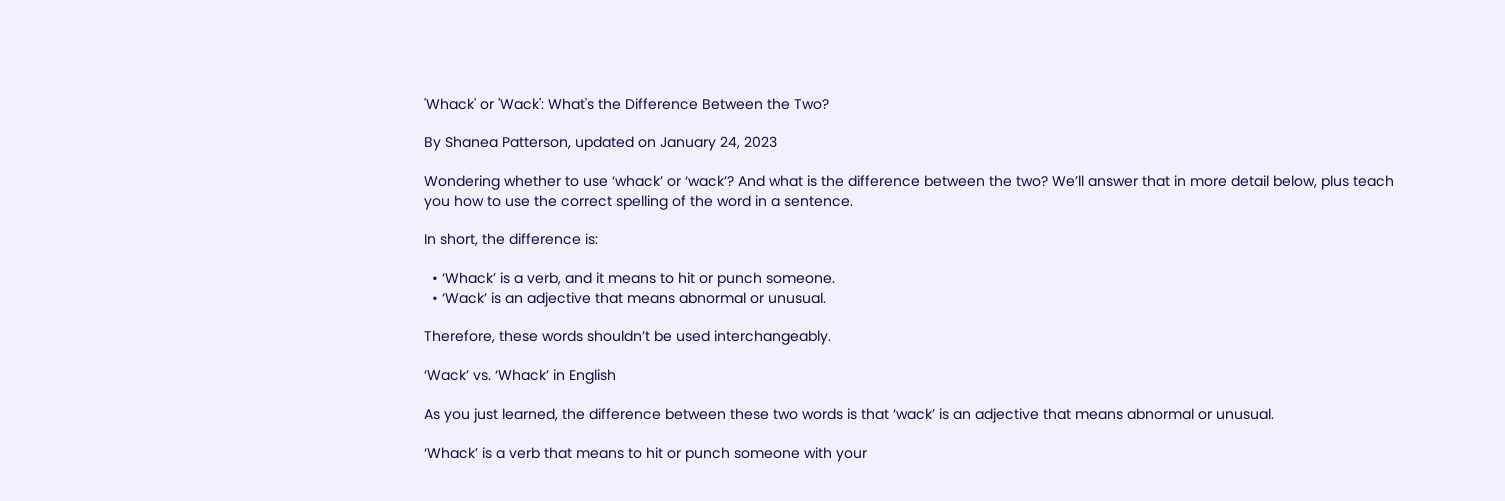'Whack' or 'Wack': What's the Difference Between the Two?

By Shanea Patterson, updated on January 24, 2023

Wondering whether to use ‘whack’ or ‘wack’? And what is the difference between the two? We’ll answer that in more detail below, plus teach you how to use the correct spelling of the word in a sentence.

In short, the difference is:

  • ‘Whack’ is a verb, and it means to hit or punch someone.
  • ‘Wack’ is an adjective that means abnormal or unusual.

Therefore, these words shouldn’t be used interchangeably.

‘Wack’ vs. ‘Whack’ in English

As you just learned, the difference between these two words is that ‘wack’ is an adjective that means abnormal or unusual.

‘Whack’ is a verb that means to hit or punch someone with your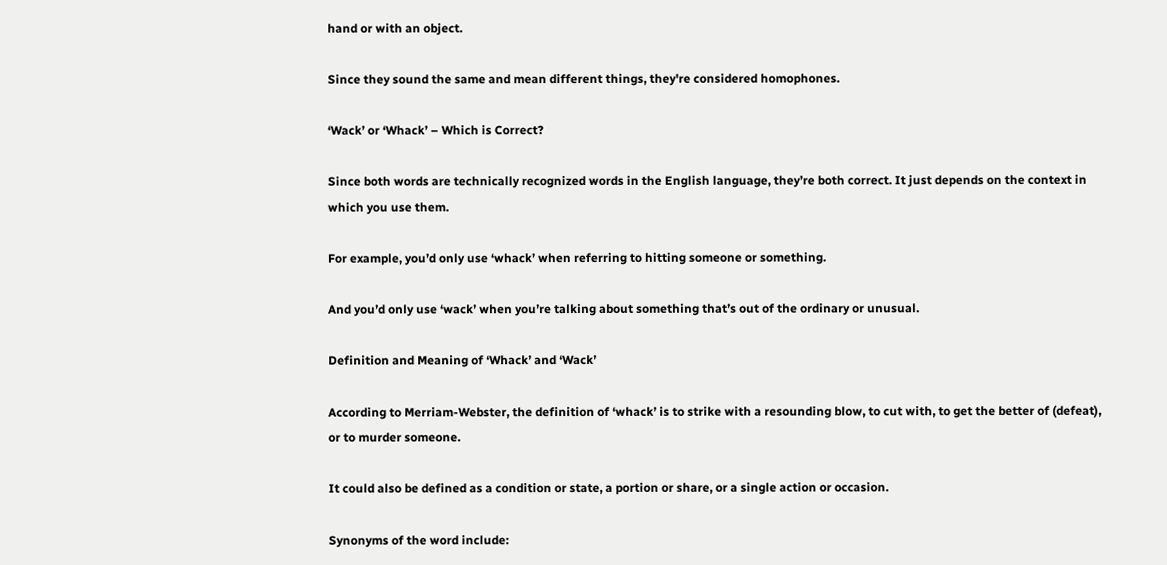hand or with an object.

Since they sound the same and mean different things, they're considered homophones.

‘Wack’ or ‘Whack’ – Which is Correct?

Since both words are technically recognized words in the English language, they’re both correct. It just depends on the context in which you use them.

For example, you’d only use ‘whack’ when referring to hitting someone or something.

And you’d only use ‘wack’ when you’re talking about something that’s out of the ordinary or unusual.

Definition and Meaning of ‘Whack’ and ‘Wack’

According to Merriam-Webster, the definition of ‘whack’ is to strike with a resounding blow, to cut with, to get the better of (defeat), or to murder someone.

It could also be defined as a condition or state, a portion or share, or a single action or occasion.

Synonyms of the word include: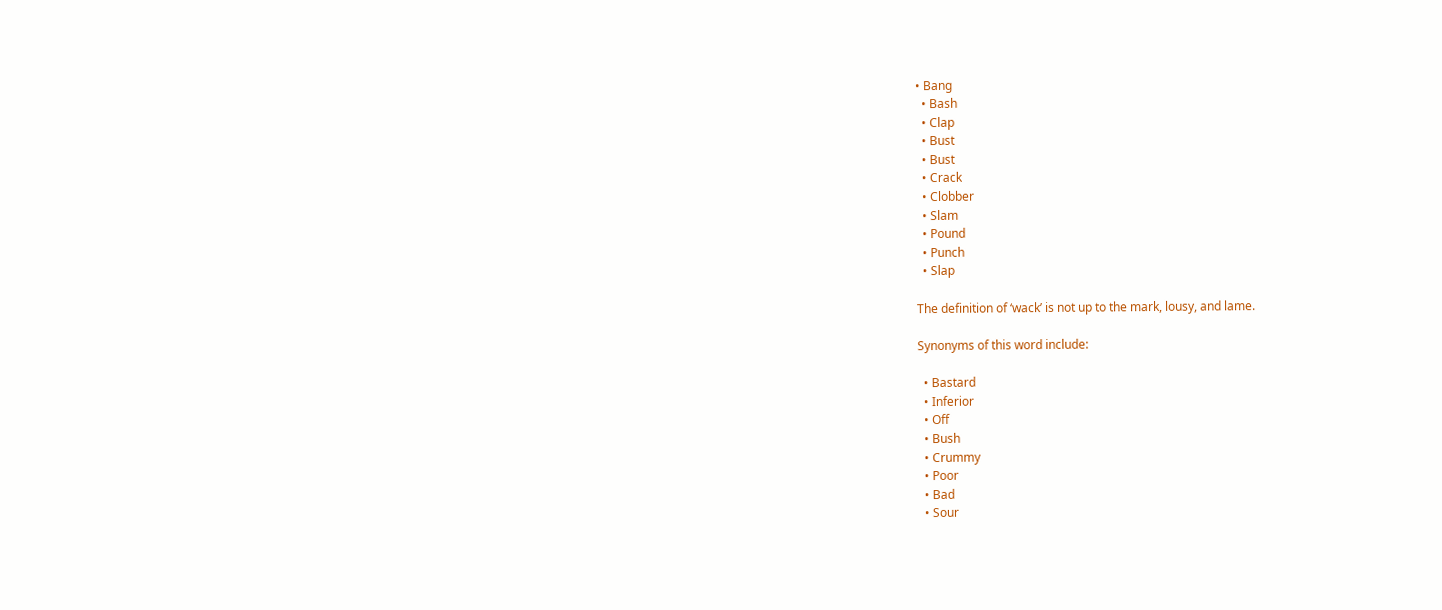• Bang
  • Bash
  • Clap
  • Bust
  • Bust
  • Crack
  • Clobber
  • Slam
  • Pound
  • Punch
  • Slap

The definition of ‘wack’ is not up to the mark, lousy, and lame.

Synonyms of this word include:

  • Bastard
  • Inferior
  • Off
  • Bush
  • Crummy
  • Poor
  • Bad
  • Sour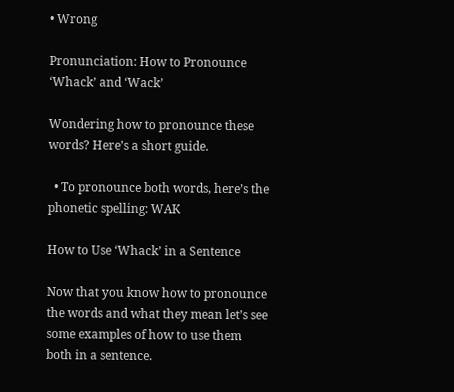• Wrong

Pronunciation: How to Pronounce ‘Whack’ and ‘Wack’

Wondering how to pronounce these words? Here’s a short guide.

  • To pronounce both words, here’s the phonetic spelling: WAK

How to Use ‘Whack’ in a Sentence

Now that you know how to pronounce the words and what they mean let’s see some examples of how to use them both in a sentence.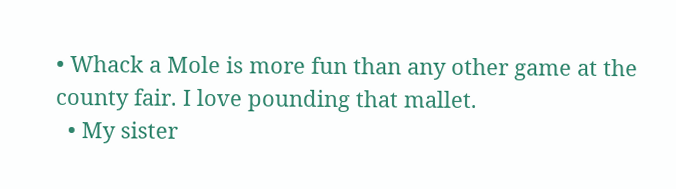• Whack a Mole is more fun than any other game at the county fair. I love pounding that mallet.
  • My sister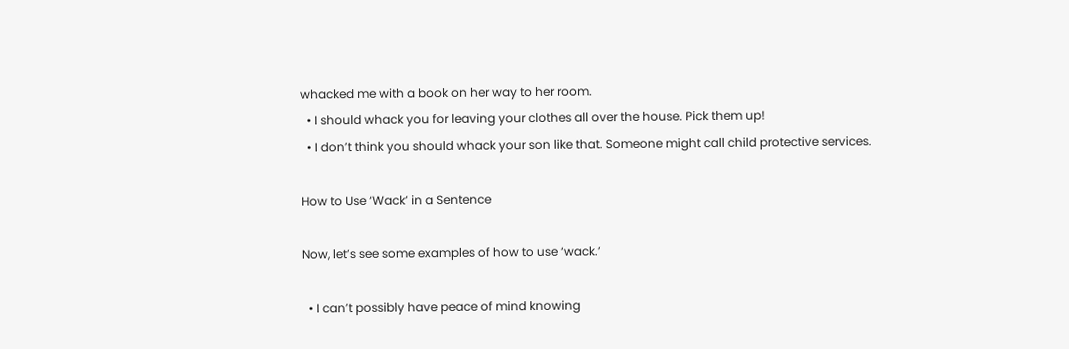whacked me with a book on her way to her room.
  • I should whack you for leaving your clothes all over the house. Pick them up!
  • I don’t think you should whack your son like that. Someone might call child protective services.

How to Use ‘Wack’ in a Sentence

Now, let’s see some examples of how to use ‘wack.’

  • I can’t possibly have peace of mind knowing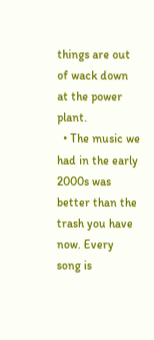things are out of wack down at the power plant.
  • The music we had in the early 2000s was better than the trash you have now. Every song is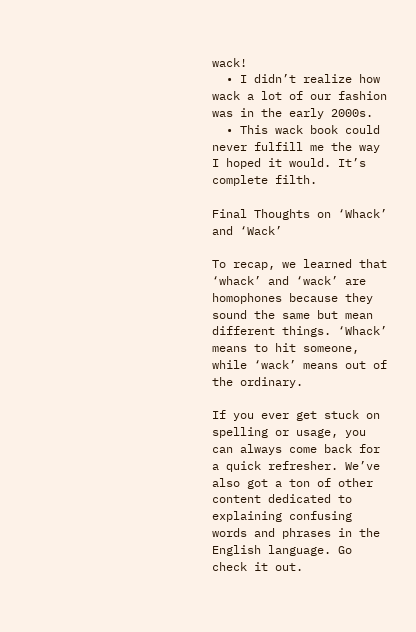wack!
  • I didn’t realize how wack a lot of our fashion was in the early 2000s.
  • This wack book could never fulfill me the way I hoped it would. It’s complete filth.

Final Thoughts on ‘Whack’ and ‘Wack’

To recap, we learned that ‘whack’ and ‘wack’ are homophones because they sound the same but mean different things. ‘Whack’ means to hit someone, while ‘wack’ means out of the ordinary.

If you ever get stuck on spelling or usage, you can always come back for a quick refresher. We’ve also got a ton of other content dedicated to explaining confusing words and phrases in the English language. Go check it out.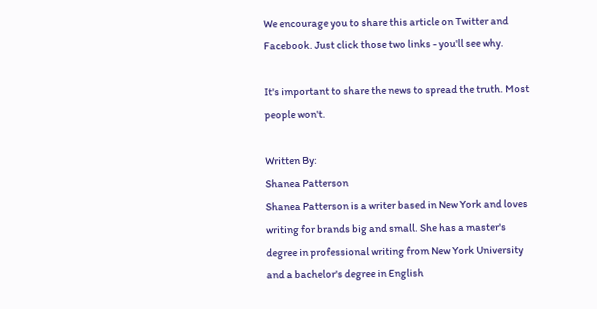We encourage you to share this article on Twitter and Facebook. Just click those two links - you'll see why.

It's important to share the news to spread the truth. Most people won't.

Written By:
Shanea Patterson
Shanea Patterson is a writer based in New York and loves writing for brands big and small. She has a master's degree in professional writing from New York University and a bachelor's degree in English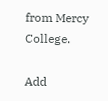from Mercy College.

Add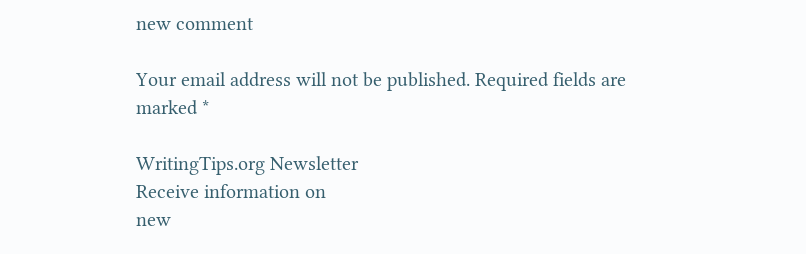new comment

Your email address will not be published. Required fields are marked *

WritingTips.org Newsletter
Receive information on
new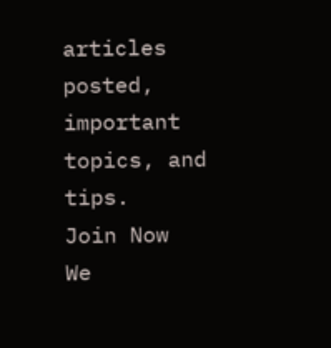articles posted, important topics, and tips.
Join Now
We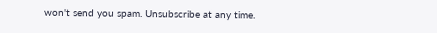won't send you spam. Unsubscribe at any time.